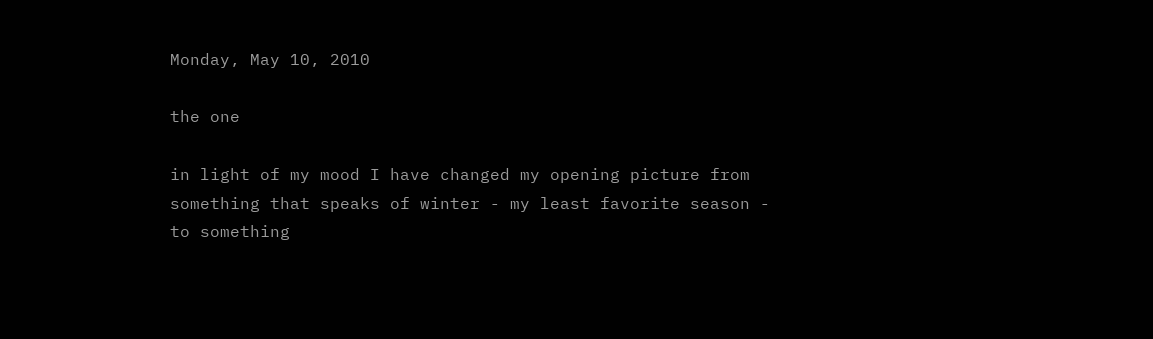Monday, May 10, 2010

the one

in light of my mood I have changed my opening picture from something that speaks of winter - my least favorite season - to something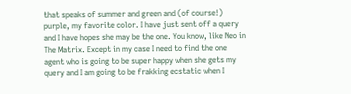that speaks of summer and green and (of course!) purple, my favorite color. I have just sent off a query and I have hopes she may be the one. You know, like Neo in The Matrix. Except in my case I need to find the one agent who is going to be super happy when she gets my query and I am going to be frakking ecstatic when I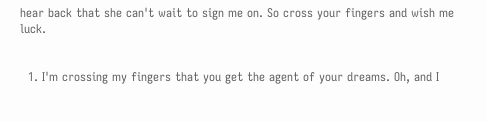hear back that she can't wait to sign me on. So cross your fingers and wish me luck.


  1. I'm crossing my fingers that you get the agent of your dreams. Oh, and I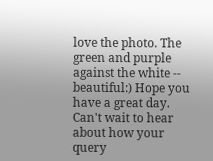love the photo. The green and purple against the white -- beautiful:) Hope you have a great day. Can't wait to hear about how your query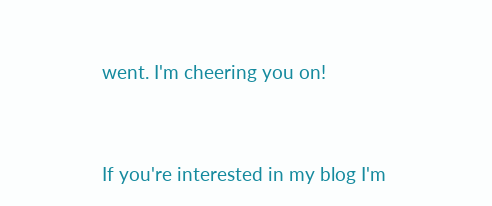went. I'm cheering you on!


If you're interested in my blog I'm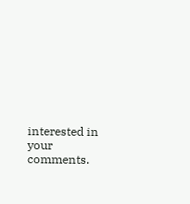interested in your comments.